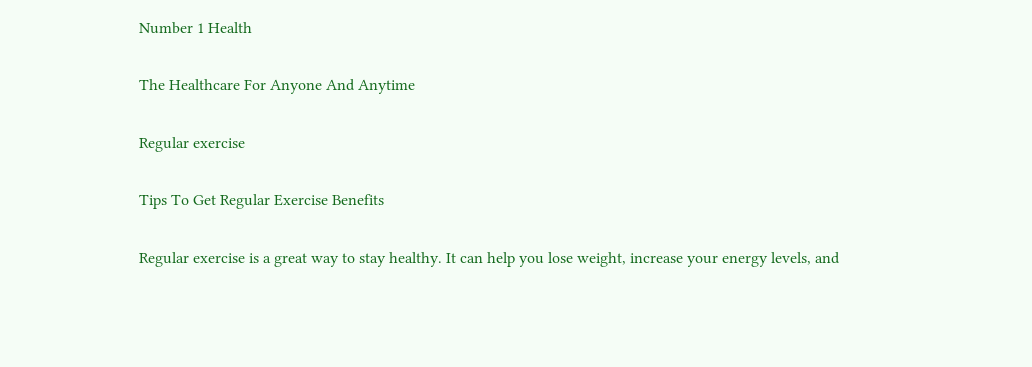Number 1 Health

The Healthcare For Anyone And Anytime

Regular exercise

Tips To Get Regular Exercise Benefits

Regular exercise is a great way to stay healthy. It can help you lose weight, increase your energy levels, and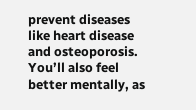prevent diseases like heart disease and osteoporosis. You’ll also feel better mentally, as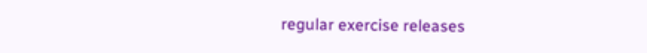regular exercise releases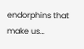endorphins that make us…